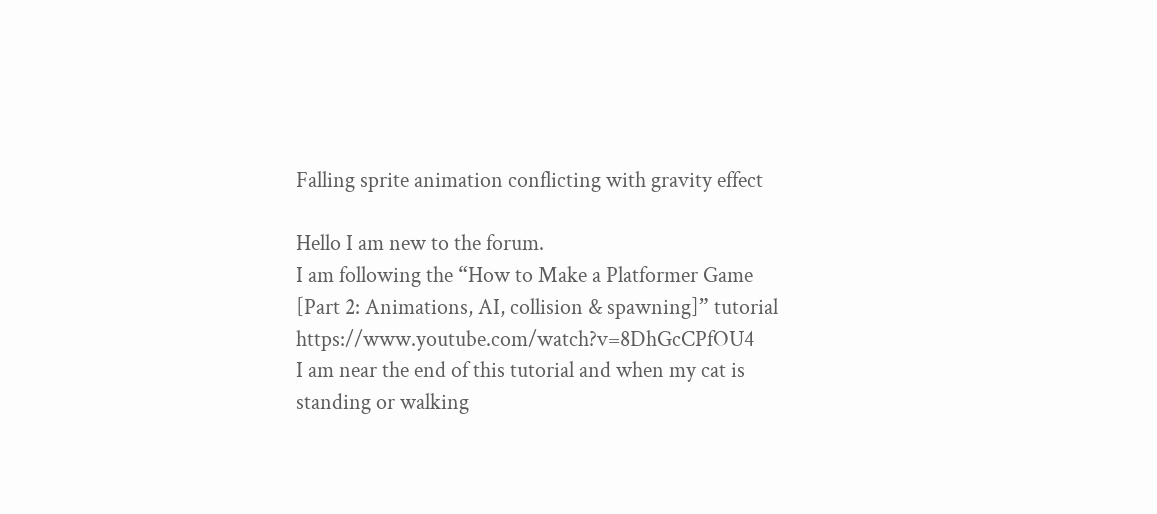Falling sprite animation conflicting with gravity effect

Hello I am new to the forum.
I am following the “How to Make a Platformer Game [Part 2: Animations, AI, collision & spawning]” tutorial https://www.youtube.com/watch?v=8DhGcCPfOU4
I am near the end of this tutorial and when my cat is standing or walking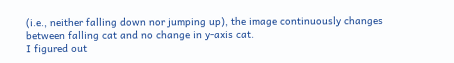(i.e., neither falling down nor jumping up), the image continuously changes between falling cat and no change in y-axis cat.
I figured out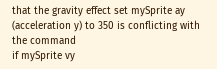that the gravity effect set mySprite ay (acceleration y) to 350 is conflicting with the command
if mySprite vy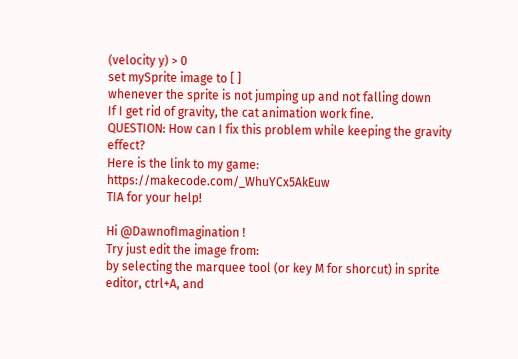(velocity y) > 0
set mySprite image to [ ]
whenever the sprite is not jumping up and not falling down
If I get rid of gravity, the cat animation work fine.
QUESTION: How can I fix this problem while keeping the gravity effect?
Here is the link to my game: https://makecode.com/_WhuYCx5AkEuw
TIA for your help!

Hi @DawnofImagination !
Try just edit the image from:
by selecting the marquee tool (or key M for shorcut) in sprite editor, ctrl+A, and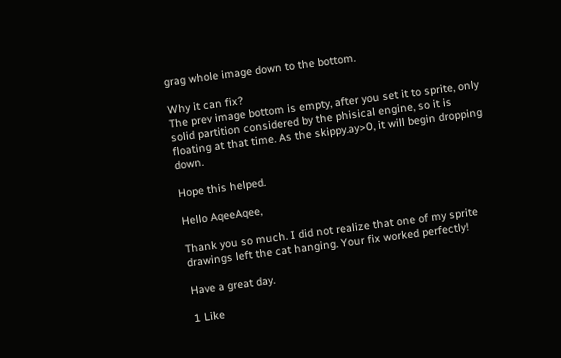grag whole image down to the bottom.

Why it can fix?
The prev image bottom is empty, after you set it to sprite, only solid partition considered by the phisical engine, so it is floating at that time. As the skippy.ay>0, it will begin dropping down.

Hope this helped.

Hello AqeeAqee,

Thank you so much. I did not realize that one of my sprite drawings left the cat hanging. Your fix worked perfectly!

Have a great day.

1 Like